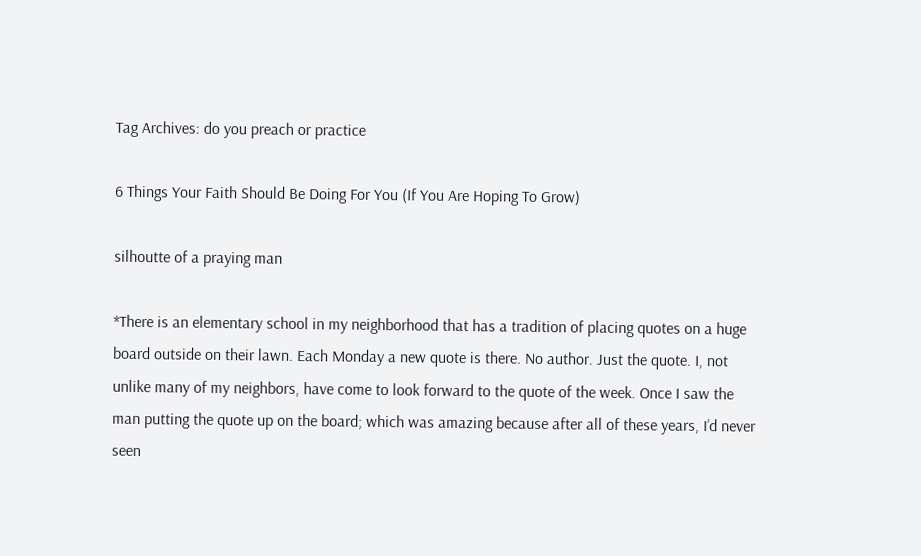Tag Archives: do you preach or practice

6 Things Your Faith Should Be Doing For You (If You Are Hoping To Grow)

silhoutte of a praying man

*There is an elementary school in my neighborhood that has a tradition of placing quotes on a huge board outside on their lawn. Each Monday a new quote is there. No author. Just the quote. I, not unlike many of my neighbors, have come to look forward to the quote of the week. Once I saw the man putting the quote up on the board; which was amazing because after all of these years, I’d never seen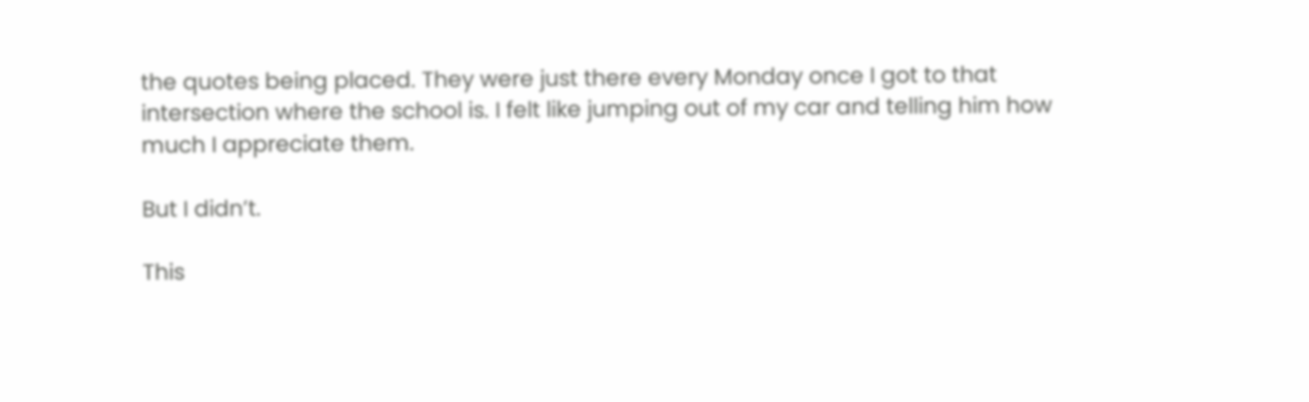the quotes being placed. They were just there every Monday once I got to that intersection where the school is. I felt like jumping out of my car and telling him how much I appreciate them.

But I didn’t.

This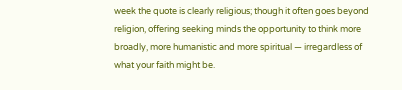week the quote is clearly religious; though it often goes beyond religion, offering seeking minds the opportunity to think more broadly, more humanistic and more spiritual — irregardless of what your faith might be.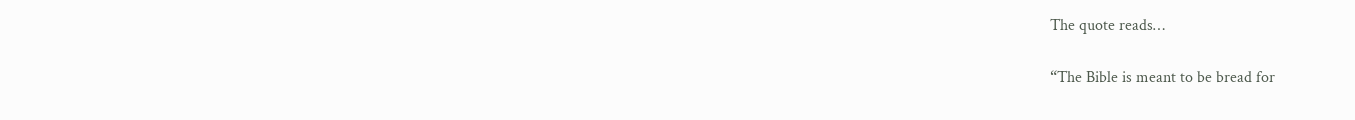The quote reads…

“The Bible is meant to be bread for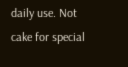daily use. Not cake for special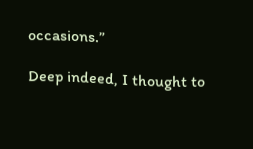occasions.”

Deep indeed, I thought to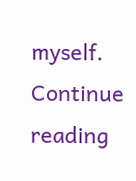myself. Continue reading